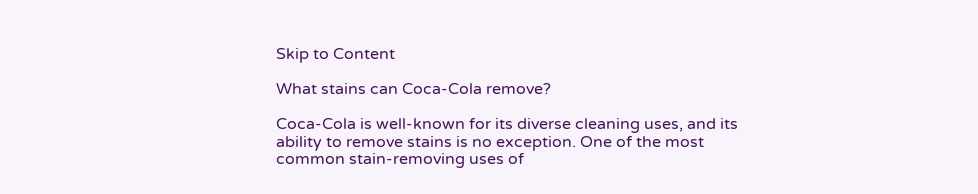Skip to Content

What stains can Coca-Cola remove?

Coca-Cola is well-known for its diverse cleaning uses, and its ability to remove stains is no exception. One of the most common stain-removing uses of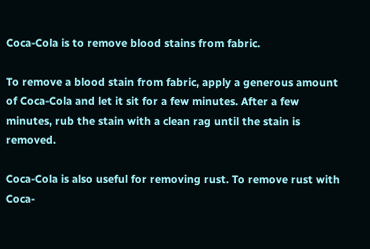Coca-Cola is to remove blood stains from fabric.

To remove a blood stain from fabric, apply a generous amount of Coca-Cola and let it sit for a few minutes. After a few minutes, rub the stain with a clean rag until the stain is removed.

Coca-Cola is also useful for removing rust. To remove rust with Coca-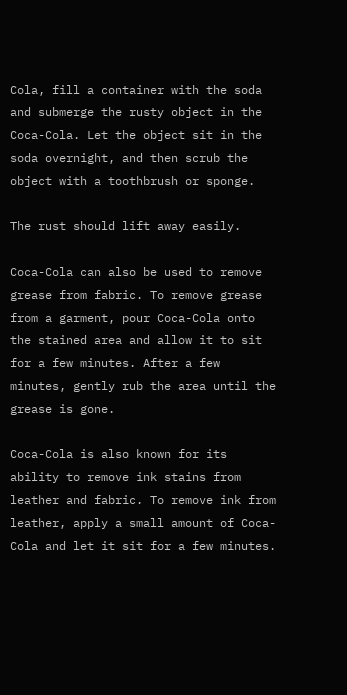Cola, fill a container with the soda and submerge the rusty object in the Coca-Cola. Let the object sit in the soda overnight, and then scrub the object with a toothbrush or sponge.

The rust should lift away easily.

Coca-Cola can also be used to remove grease from fabric. To remove grease from a garment, pour Coca-Cola onto the stained area and allow it to sit for a few minutes. After a few minutes, gently rub the area until the grease is gone.

Coca-Cola is also known for its ability to remove ink stains from leather and fabric. To remove ink from leather, apply a small amount of Coca-Cola and let it sit for a few minutes.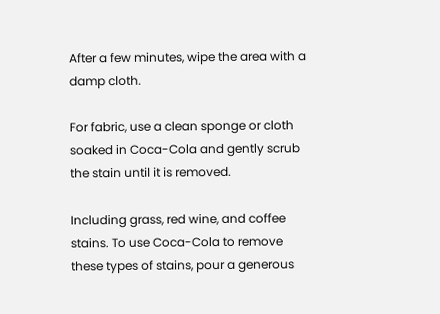After a few minutes, wipe the area with a damp cloth.

For fabric, use a clean sponge or cloth soaked in Coca-Cola and gently scrub the stain until it is removed.

Including grass, red wine, and coffee stains. To use Coca-Cola to remove these types of stains, pour a generous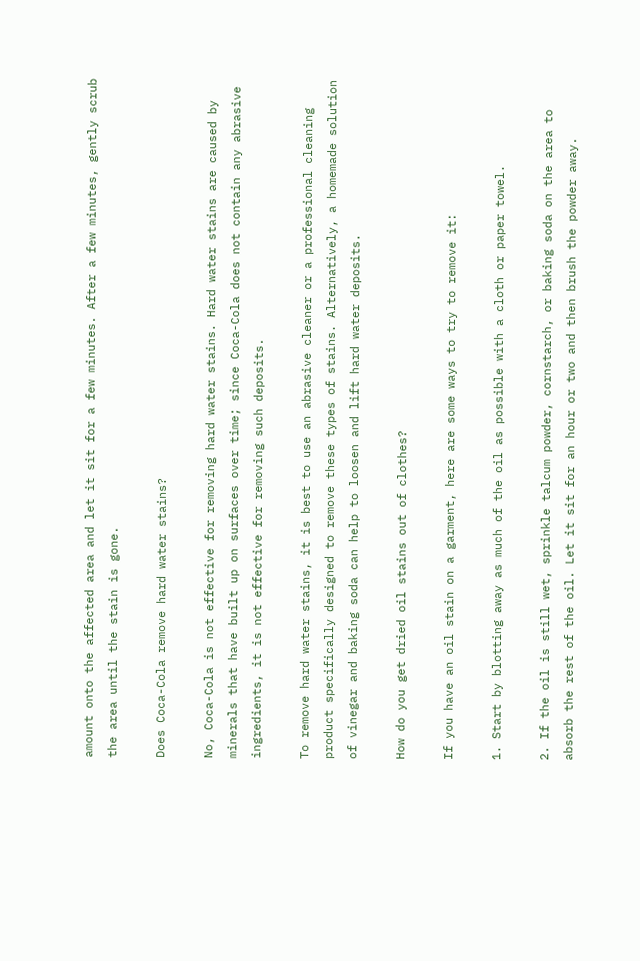amount onto the affected area and let it sit for a few minutes. After a few minutes, gently scrub the area until the stain is gone.

Does Coca-Cola remove hard water stains?

No, Coca-Cola is not effective for removing hard water stains. Hard water stains are caused by minerals that have built up on surfaces over time; since Coca-Cola does not contain any abrasive ingredients, it is not effective for removing such deposits.

To remove hard water stains, it is best to use an abrasive cleaner or a professional cleaning product specifically designed to remove these types of stains. Alternatively, a homemade solution of vinegar and baking soda can help to loosen and lift hard water deposits.

How do you get dried oil stains out of clothes?

If you have an oil stain on a garment, here are some ways to try to remove it:

1. Start by blotting away as much of the oil as possible with a cloth or paper towel.

2. If the oil is still wet, sprinkle talcum powder, cornstarch, or baking soda on the area to absorb the rest of the oil. Let it sit for an hour or two and then brush the powder away.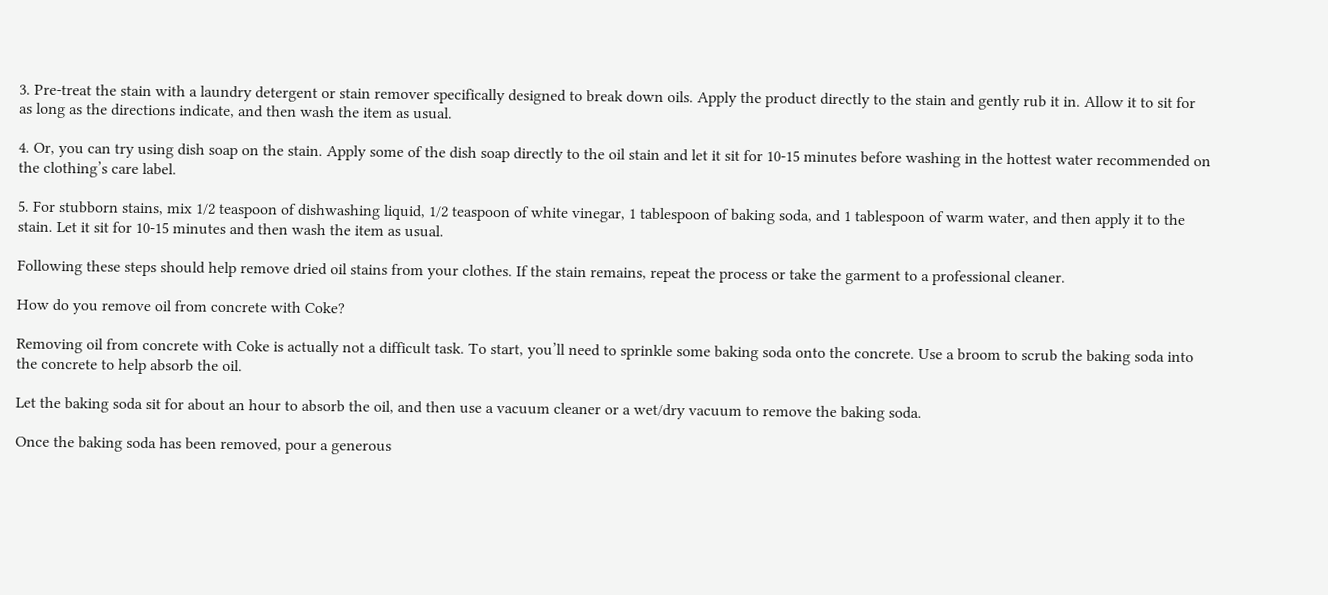3. Pre-treat the stain with a laundry detergent or stain remover specifically designed to break down oils. Apply the product directly to the stain and gently rub it in. Allow it to sit for as long as the directions indicate, and then wash the item as usual.

4. Or, you can try using dish soap on the stain. Apply some of the dish soap directly to the oil stain and let it sit for 10-15 minutes before washing in the hottest water recommended on the clothing’s care label.

5. For stubborn stains, mix 1/2 teaspoon of dishwashing liquid, 1/2 teaspoon of white vinegar, 1 tablespoon of baking soda, and 1 tablespoon of warm water, and then apply it to the stain. Let it sit for 10-15 minutes and then wash the item as usual.

Following these steps should help remove dried oil stains from your clothes. If the stain remains, repeat the process or take the garment to a professional cleaner.

How do you remove oil from concrete with Coke?

Removing oil from concrete with Coke is actually not a difficult task. To start, you’ll need to sprinkle some baking soda onto the concrete. Use a broom to scrub the baking soda into the concrete to help absorb the oil.

Let the baking soda sit for about an hour to absorb the oil, and then use a vacuum cleaner or a wet/dry vacuum to remove the baking soda.

Once the baking soda has been removed, pour a generous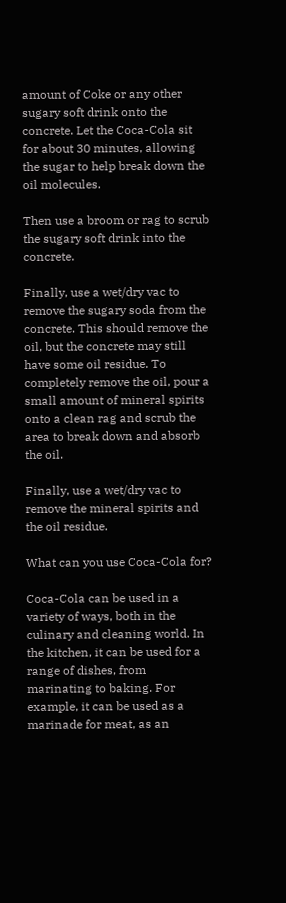amount of Coke or any other sugary soft drink onto the concrete. Let the Coca-Cola sit for about 30 minutes, allowing the sugar to help break down the oil molecules.

Then use a broom or rag to scrub the sugary soft drink into the concrete.

Finally, use a wet/dry vac to remove the sugary soda from the concrete. This should remove the oil, but the concrete may still have some oil residue. To completely remove the oil, pour a small amount of mineral spirits onto a clean rag and scrub the area to break down and absorb the oil.

Finally, use a wet/dry vac to remove the mineral spirits and the oil residue.

What can you use Coca-Cola for?

Coca-Cola can be used in a variety of ways, both in the culinary and cleaning world. In the kitchen, it can be used for a range of dishes, from marinating to baking. For example, it can be used as a marinade for meat, as an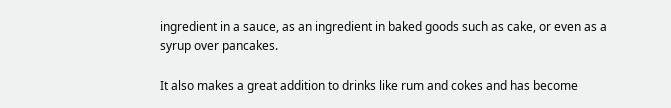ingredient in a sauce, as an ingredient in baked goods such as cake, or even as a syrup over pancakes.

It also makes a great addition to drinks like rum and cokes and has become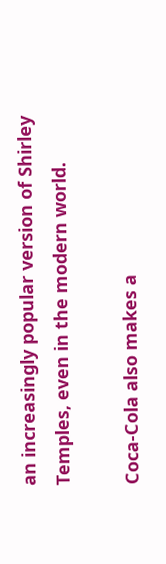an increasingly popular version of Shirley Temples, even in the modern world.

Coca-Cola also makes a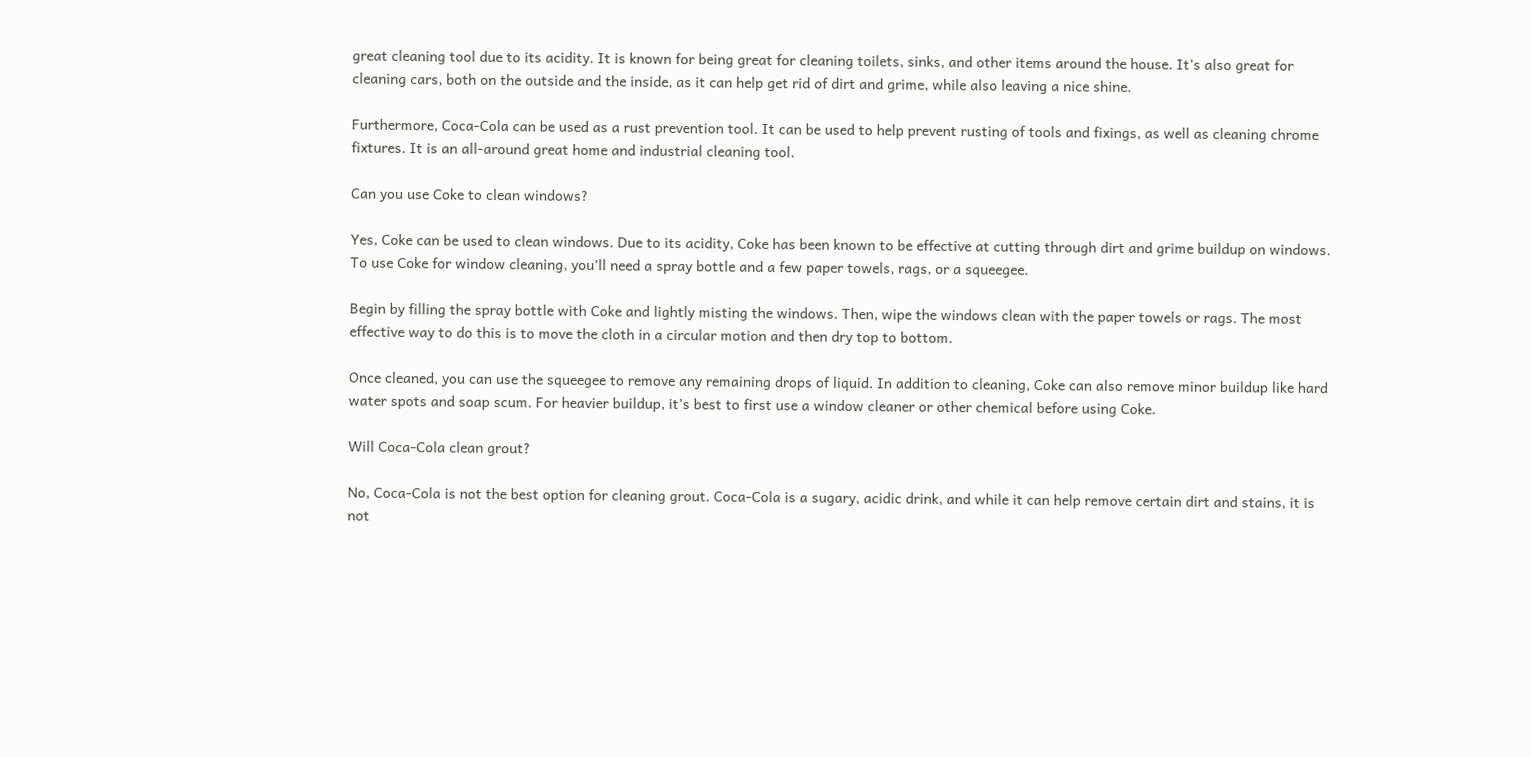great cleaning tool due to its acidity. It is known for being great for cleaning toilets, sinks, and other items around the house. It’s also great for cleaning cars, both on the outside and the inside, as it can help get rid of dirt and grime, while also leaving a nice shine.

Furthermore, Coca-Cola can be used as a rust prevention tool. It can be used to help prevent rusting of tools and fixings, as well as cleaning chrome fixtures. It is an all-around great home and industrial cleaning tool.

Can you use Coke to clean windows?

Yes, Coke can be used to clean windows. Due to its acidity, Coke has been known to be effective at cutting through dirt and grime buildup on windows. To use Coke for window cleaning, you’ll need a spray bottle and a few paper towels, rags, or a squeegee.

Begin by filling the spray bottle with Coke and lightly misting the windows. Then, wipe the windows clean with the paper towels or rags. The most effective way to do this is to move the cloth in a circular motion and then dry top to bottom.

Once cleaned, you can use the squeegee to remove any remaining drops of liquid. In addition to cleaning, Coke can also remove minor buildup like hard water spots and soap scum. For heavier buildup, it’s best to first use a window cleaner or other chemical before using Coke.

Will Coca-Cola clean grout?

No, Coca-Cola is not the best option for cleaning grout. Coca-Cola is a sugary, acidic drink, and while it can help remove certain dirt and stains, it is not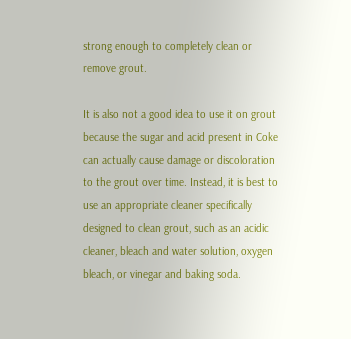strong enough to completely clean or remove grout.

It is also not a good idea to use it on grout because the sugar and acid present in Coke can actually cause damage or discoloration to the grout over time. Instead, it is best to use an appropriate cleaner specifically designed to clean grout, such as an acidic cleaner, bleach and water solution, oxygen bleach, or vinegar and baking soda.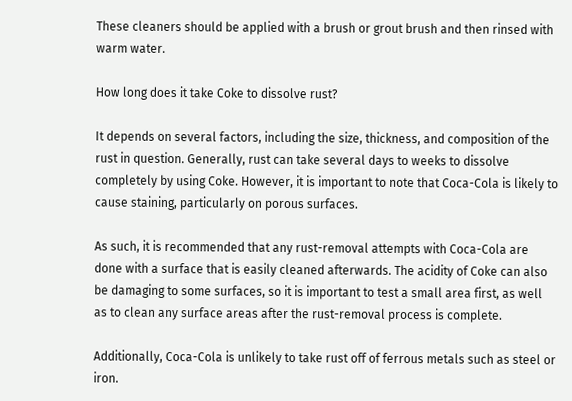These cleaners should be applied with a brush or grout brush and then rinsed with warm water.

How long does it take Coke to dissolve rust?

It depends on several factors, including the size, thickness, and composition of the rust in question. Generally, rust can take several days to weeks to dissolve completely by using Coke. However, it is important to note that Coca-Cola is likely to cause staining, particularly on porous surfaces.

As such, it is recommended that any rust-removal attempts with Coca-Cola are done with a surface that is easily cleaned afterwards. The acidity of Coke can also be damaging to some surfaces, so it is important to test a small area first, as well as to clean any surface areas after the rust-removal process is complete.

Additionally, Coca-Cola is unlikely to take rust off of ferrous metals such as steel or iron.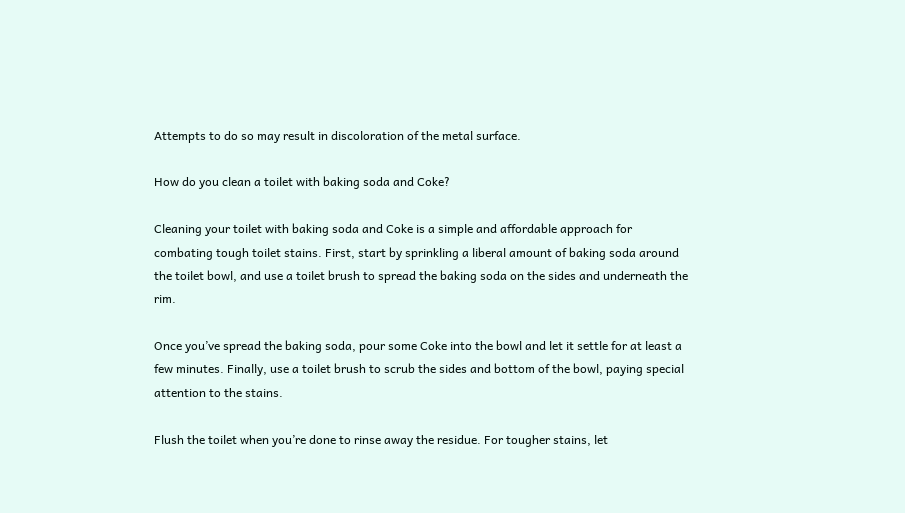Attempts to do so may result in discoloration of the metal surface.

How do you clean a toilet with baking soda and Coke?

Cleaning your toilet with baking soda and Coke is a simple and affordable approach for combating tough toilet stains. First, start by sprinkling a liberal amount of baking soda around the toilet bowl, and use a toilet brush to spread the baking soda on the sides and underneath the rim.

Once you’ve spread the baking soda, pour some Coke into the bowl and let it settle for at least a few minutes. Finally, use a toilet brush to scrub the sides and bottom of the bowl, paying special attention to the stains.

Flush the toilet when you’re done to rinse away the residue. For tougher stains, let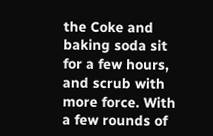the Coke and baking soda sit for a few hours, and scrub with more force. With a few rounds of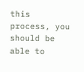this process, you should be able to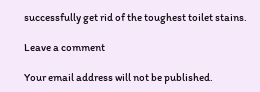successfully get rid of the toughest toilet stains.

Leave a comment

Your email address will not be published.